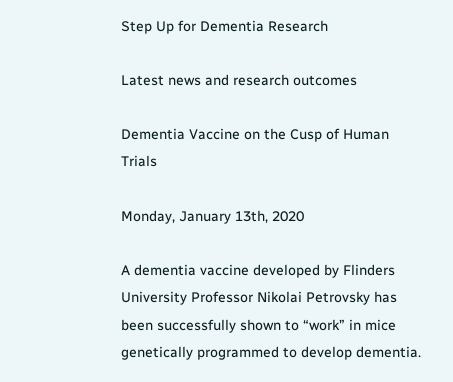Step Up for Dementia Research

Latest news and research outcomes

Dementia Vaccine on the Cusp of Human Trials

Monday, January 13th, 2020

A dementia vaccine developed by Flinders University Professor Nikolai Petrovsky has been successfully shown to “work” in mice genetically programmed to develop dementia.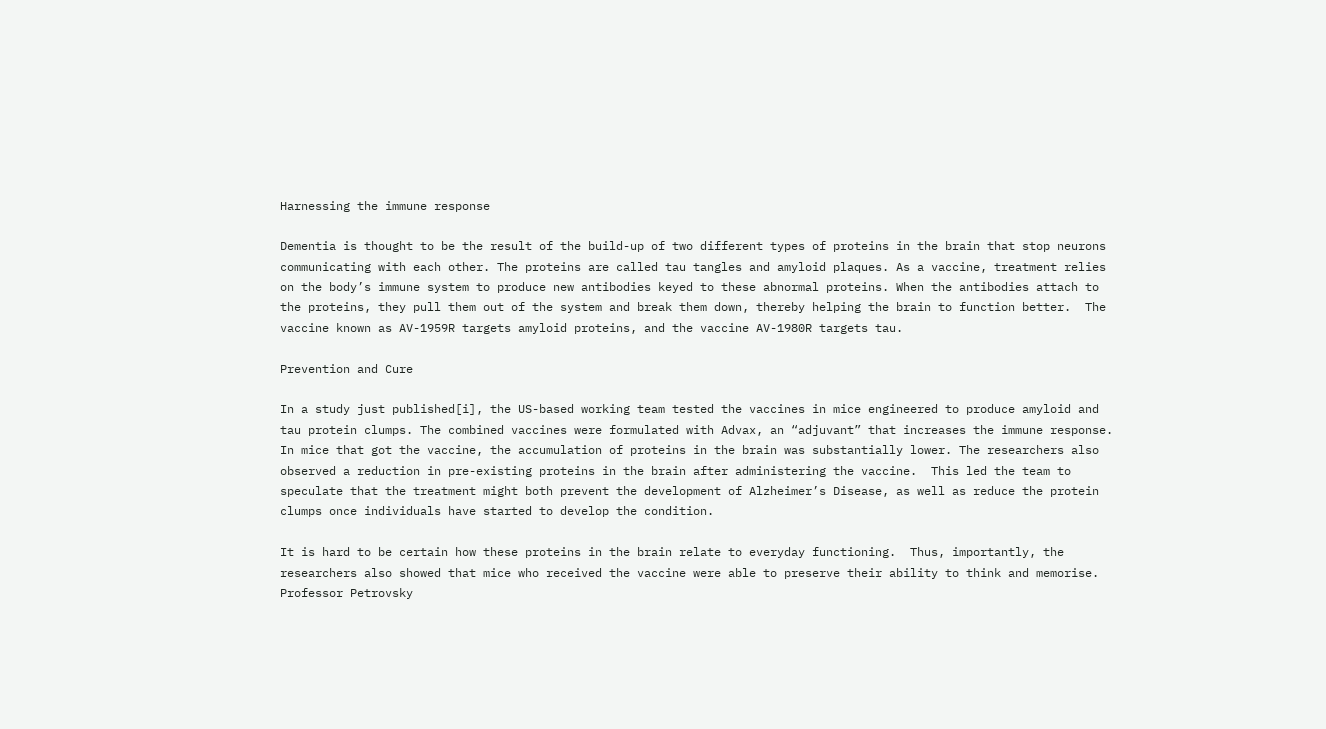Harnessing the immune response

Dementia is thought to be the result of the build-up of two different types of proteins in the brain that stop neurons communicating with each other. The proteins are called tau tangles and amyloid plaques. As a vaccine, treatment relies on the body’s immune system to produce new antibodies keyed to these abnormal proteins. When the antibodies attach to the proteins, they pull them out of the system and break them down, thereby helping the brain to function better.  The vaccine known as AV-1959R targets amyloid proteins, and the vaccine AV-1980R targets tau.

Prevention and Cure

In a study just published[i], the US-based working team tested the vaccines in mice engineered to produce amyloid and tau protein clumps. The combined vaccines were formulated with Advax, an “adjuvant” that increases the immune response.  In mice that got the vaccine, the accumulation of proteins in the brain was substantially lower. The researchers also observed a reduction in pre-existing proteins in the brain after administering the vaccine.  This led the team to speculate that the treatment might both prevent the development of Alzheimer’s Disease, as well as reduce the protein clumps once individuals have started to develop the condition.

It is hard to be certain how these proteins in the brain relate to everyday functioning.  Thus, importantly, the researchers also showed that mice who received the vaccine were able to preserve their ability to think and memorise.  Professor Petrovsky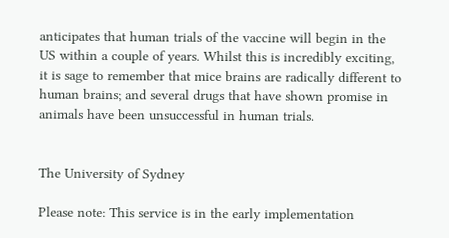anticipates that human trials of the vaccine will begin in the US within a couple of years. Whilst this is incredibly exciting, it is sage to remember that mice brains are radically different to human brains; and several drugs that have shown promise in animals have been unsuccessful in human trials.


The University of Sydney

Please note: This service is in the early implementation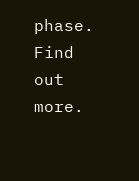phase. Find out more.